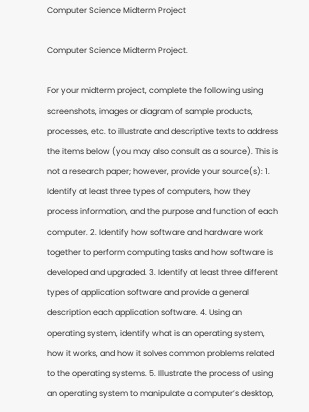Computer Science Midterm Project

Computer Science Midterm Project.

For your midterm project, complete the following using screenshots, images or diagram of sample products, processes, etc. to illustrate and descriptive texts to address the items below (you may also consult as a source). This is not a research paper; however, provide your source(s): 1. Identify at least three types of computers, how they process information, and the purpose and function of each computer. 2. Identify how software and hardware work together to perform computing tasks and how software is developed and upgraded. 3. Identify at least three different types of application software and provide a general description each application software. 4. Using an operating system, identify what is an operating system, how it works, and how it solves common problems related to the operating systems. 5. Illustrate the process of using an operating system to manipulate a computer’s desktop,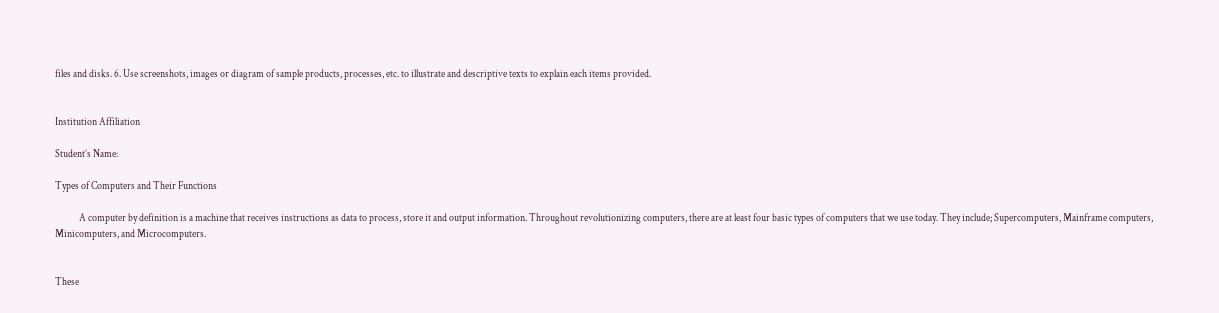files and disks. 6. Use screenshots, images or diagram of sample products, processes, etc. to illustrate and descriptive texts to explain each items provided.


Institution Affiliation

Student’s Name:

Types of Computers and Their Functions

            A computer by definition is a machine that receives instructions as data to process, store it and output information. Throughout revolutionizing computers, there are at least four basic types of computers that we use today. They include; Supercomputers, Mainframe computers, Minicomputers, and Microcomputers.


These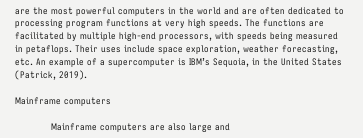are the most powerful computers in the world and are often dedicated to processing program functions at very high speeds. The functions are facilitated by multiple high-end processors, with speeds being measured in petaflops. Their uses include space exploration, weather forecasting, etc. An example of a supercomputer is IBM’s Sequoia, in the United States (Patrick, 2019).

Mainframe computers

            Mainframe computers are also large and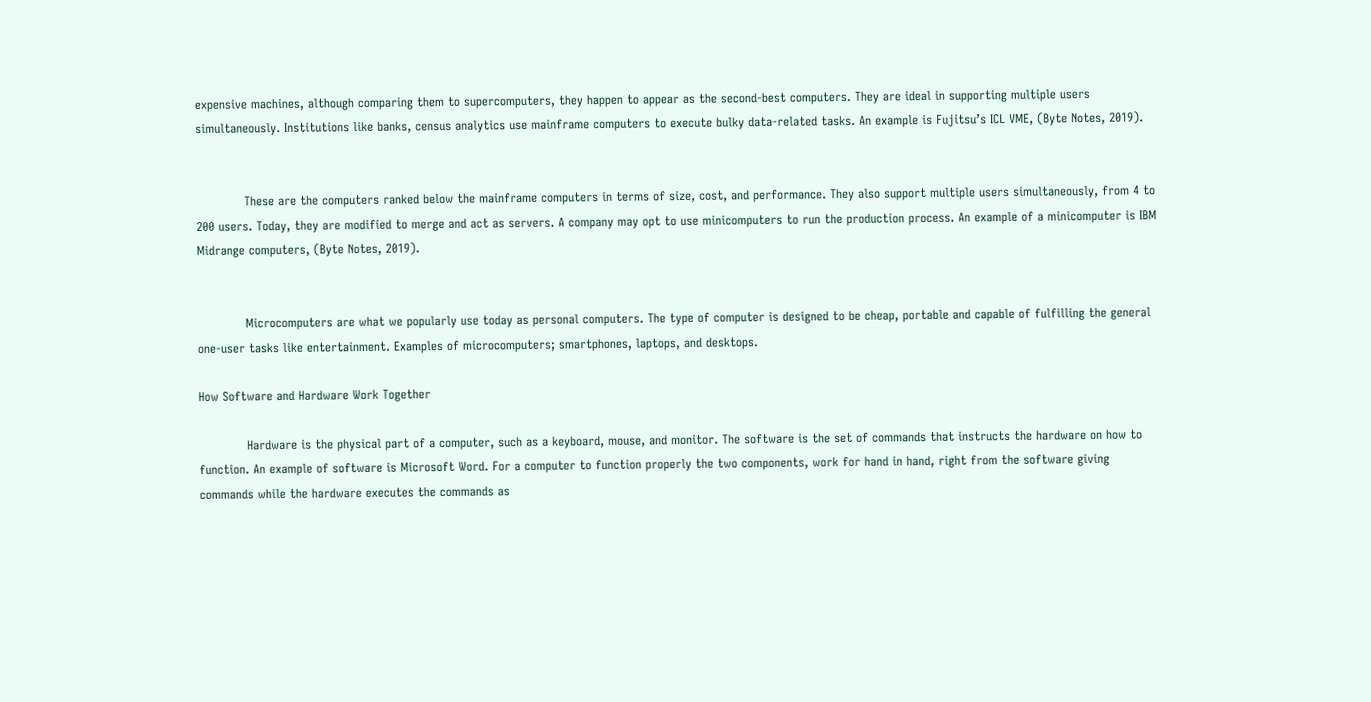expensive machines, although comparing them to supercomputers, they happen to appear as the second-best computers. They are ideal in supporting multiple users simultaneously. Institutions like banks, census analytics use mainframe computers to execute bulky data-related tasks. An example is Fujitsu’s ICL VME, (Byte Notes, 2019).


            These are the computers ranked below the mainframe computers in terms of size, cost, and performance. They also support multiple users simultaneously, from 4 to 200 users. Today, they are modified to merge and act as servers. A company may opt to use minicomputers to run the production process. An example of a minicomputer is IBM Midrange computers, (Byte Notes, 2019).


            Microcomputers are what we popularly use today as personal computers. The type of computer is designed to be cheap, portable and capable of fulfilling the general one-user tasks like entertainment. Examples of microcomputers; smartphones, laptops, and desktops.

How Software and Hardware Work Together

            Hardware is the physical part of a computer, such as a keyboard, mouse, and monitor. The software is the set of commands that instructs the hardware on how to function. An example of software is Microsoft Word. For a computer to function properly the two components, work for hand in hand, right from the software giving commands while the hardware executes the commands as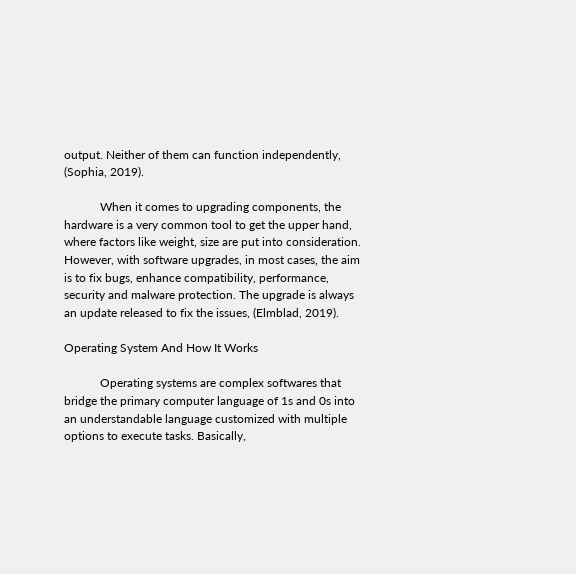output. Neither of them can function independently, (Sophia, 2019).

            When it comes to upgrading components, the hardware is a very common tool to get the upper hand, where factors like weight, size are put into consideration. However, with software upgrades, in most cases, the aim is to fix bugs, enhance compatibility, performance, security and malware protection. The upgrade is always an update released to fix the issues, (Elmblad, 2019).

Operating System And How It Works

            Operating systems are complex softwares that bridge the primary computer language of 1s and 0s into an understandable language customized with multiple options to execute tasks. Basically,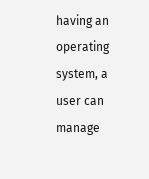having an operating system, a user can manage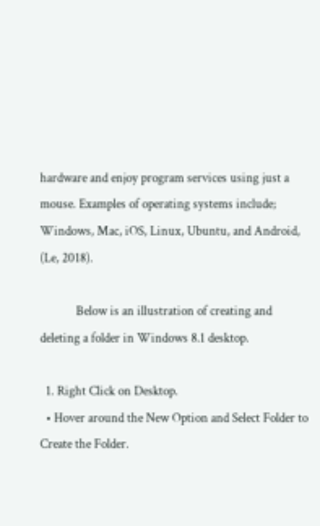hardware and enjoy program services using just a mouse. Examples of operating systems include; Windows, Mac, iOS, Linux, Ubuntu, and Android, (Le, 2018).

            Below is an illustration of creating and deleting a folder in Windows 8.1 desktop.

  1. Right Click on Desktop.
  • Hover around the New Option and Select Folder to Create the Folder.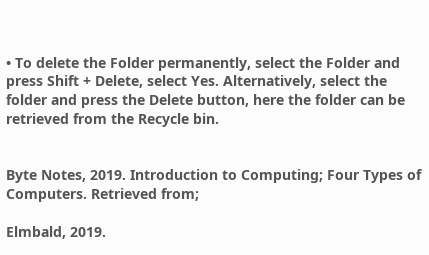• To delete the Folder permanently, select the Folder and press Shift + Delete, select Yes. Alternatively, select the folder and press the Delete button, here the folder can be retrieved from the Recycle bin.


Byte Notes, 2019. Introduction to Computing; Four Types of Computers. Retrieved from;

Elmbald, 2019.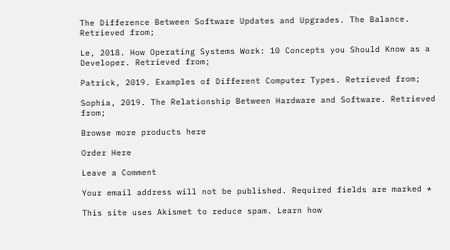The Difference Between Software Updates and Upgrades. The Balance. Retrieved from;

Le, 2018. How Operating Systems Work: 10 Concepts you Should Know as a Developer. Retrieved from;

Patrick, 2019. Examples of Different Computer Types. Retrieved from;

Sophia, 2019. The Relationship Between Hardware and Software. Retrieved from;

Browse more products here

Order Here

Leave a Comment

Your email address will not be published. Required fields are marked *

This site uses Akismet to reduce spam. Learn how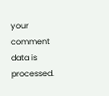your comment data is processed.